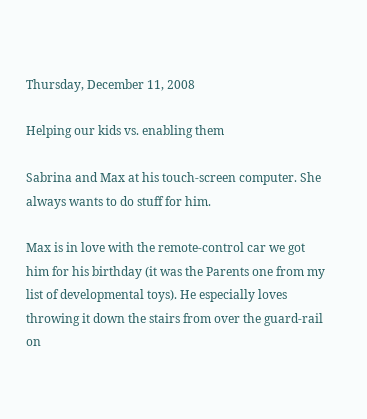Thursday, December 11, 2008

Helping our kids vs. enabling them

Sabrina and Max at his touch-screen computer. She always wants to do stuff for him.

Max is in love with the remote-control car we got him for his birthday (it was the Parents one from my list of developmental toys). He especially loves throwing it down the stairs from over the guard-rail on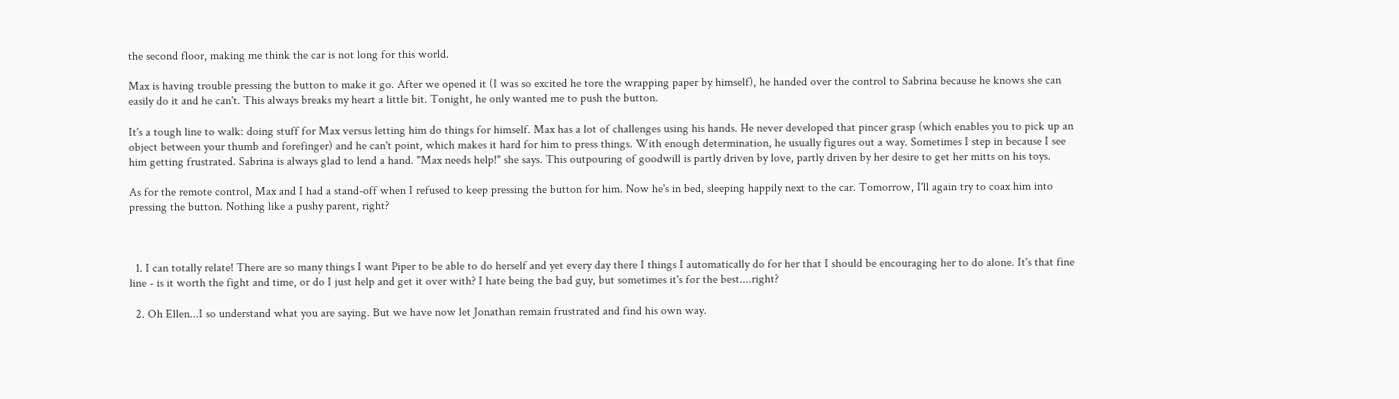the second floor, making me think the car is not long for this world.

Max is having trouble pressing the button to make it go. After we opened it (I was so excited he tore the wrapping paper by himself), he handed over the control to Sabrina because he knows she can easily do it and he can't. This always breaks my heart a little bit. Tonight, he only wanted me to push the button.

It's a tough line to walk: doing stuff for Max versus letting him do things for himself. Max has a lot of challenges using his hands. He never developed that pincer grasp (which enables you to pick up an object between your thumb and forefinger) and he can't point, which makes it hard for him to press things. With enough determination, he usually figures out a way. Sometimes I step in because I see him getting frustrated. Sabrina is always glad to lend a hand. "Max needs help!" she says. This outpouring of goodwill is partly driven by love, partly driven by her desire to get her mitts on his toys.

As for the remote control, Max and I had a stand-off when I refused to keep pressing the button for him. Now he's in bed, sleeping happily next to the car. Tomorrow, I'll again try to coax him into pressing the button. Nothing like a pushy parent, right?



  1. I can totally relate! There are so many things I want Piper to be able to do herself and yet every day there I things I automatically do for her that I should be encouraging her to do alone. It's that fine line - is it worth the fight and time, or do I just help and get it over with? I hate being the bad guy, but sometimes it's for the best....right?

  2. Oh Ellen...I so understand what you are saying. But we have now let Jonathan remain frustrated and find his own way.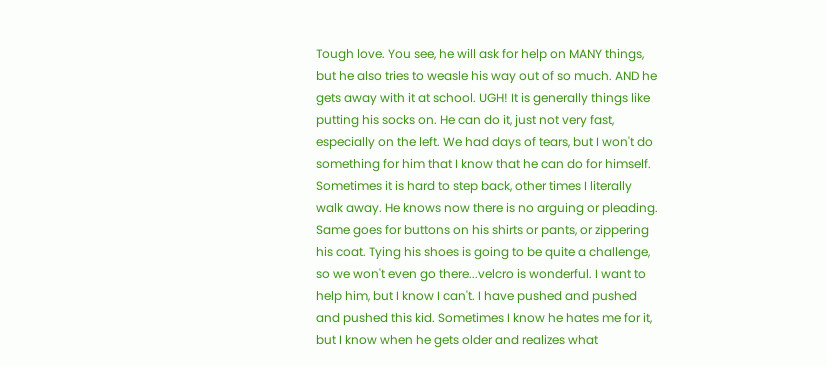Tough love. You see, he will ask for help on MANY things, but he also tries to weasle his way out of so much. AND he gets away with it at school. UGH! It is generally things like putting his socks on. He can do it, just not very fast, especially on the left. We had days of tears, but I won't do something for him that I know that he can do for himself. Sometimes it is hard to step back, other times I literally walk away. He knows now there is no arguing or pleading. Same goes for buttons on his shirts or pants, or zippering his coat. Tying his shoes is going to be quite a challenge, so we won't even go there...velcro is wonderful. I want to help him, but I know I can't. I have pushed and pushed and pushed this kid. Sometimes I know he hates me for it, but I know when he gets older and realizes what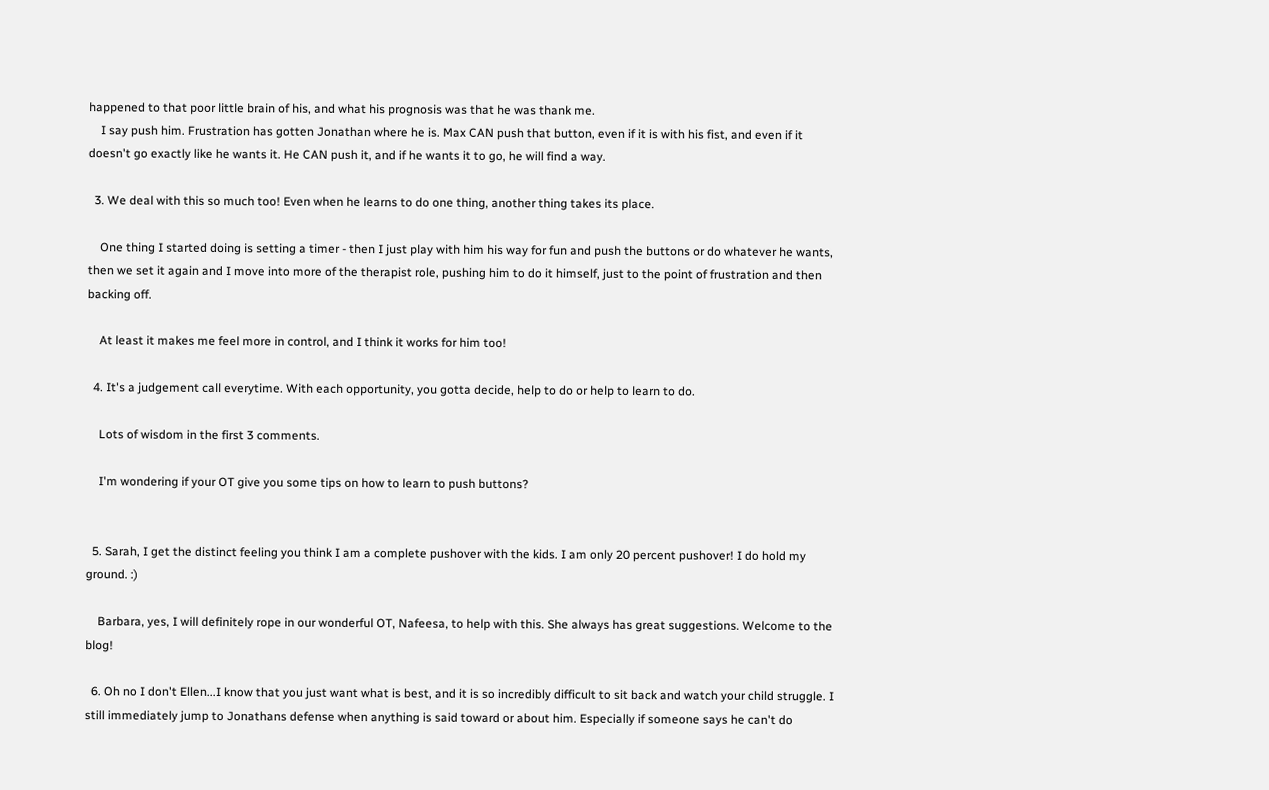happened to that poor little brain of his, and what his prognosis was that he was thank me.
    I say push him. Frustration has gotten Jonathan where he is. Max CAN push that button, even if it is with his fist, and even if it doesn't go exactly like he wants it. He CAN push it, and if he wants it to go, he will find a way.

  3. We deal with this so much too! Even when he learns to do one thing, another thing takes its place.

    One thing I started doing is setting a timer - then I just play with him his way for fun and push the buttons or do whatever he wants, then we set it again and I move into more of the therapist role, pushing him to do it himself, just to the point of frustration and then backing off.

    At least it makes me feel more in control, and I think it works for him too!

  4. It's a judgement call everytime. With each opportunity, you gotta decide, help to do or help to learn to do.

    Lots of wisdom in the first 3 comments.

    I'm wondering if your OT give you some tips on how to learn to push buttons?


  5. Sarah, I get the distinct feeling you think I am a complete pushover with the kids. I am only 20 percent pushover! I do hold my ground. :)

    Barbara, yes, I will definitely rope in our wonderful OT, Nafeesa, to help with this. She always has great suggestions. Welcome to the blog!

  6. Oh no I don't Ellen...I know that you just want what is best, and it is so incredibly difficult to sit back and watch your child struggle. I still immediately jump to Jonathans defense when anything is said toward or about him. Especially if someone says he can't do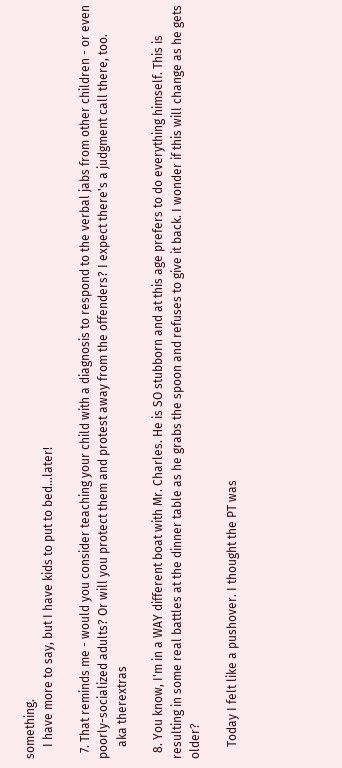something.
    I have more to say, but I have kids to put to bed...later!

  7. That reminds me - would you consider teaching your child with a diagnosis to respond to the verbal jabs from other children - or even poorly-socialized adults? Or will you protect them and protest away from the offenders? I expect there's a judgment call there, too.
    aka therextras

  8. You know, I'm in a WAY different boat with Mr. Charles. He is SO stubborn and at this age prefers to do everything himself. This is resulting in some real battles at the dinner table as he grabs the spoon and refuses to give it back. I wonder if this will change as he gets older?

    Today I felt like a pushover. I thought the PT was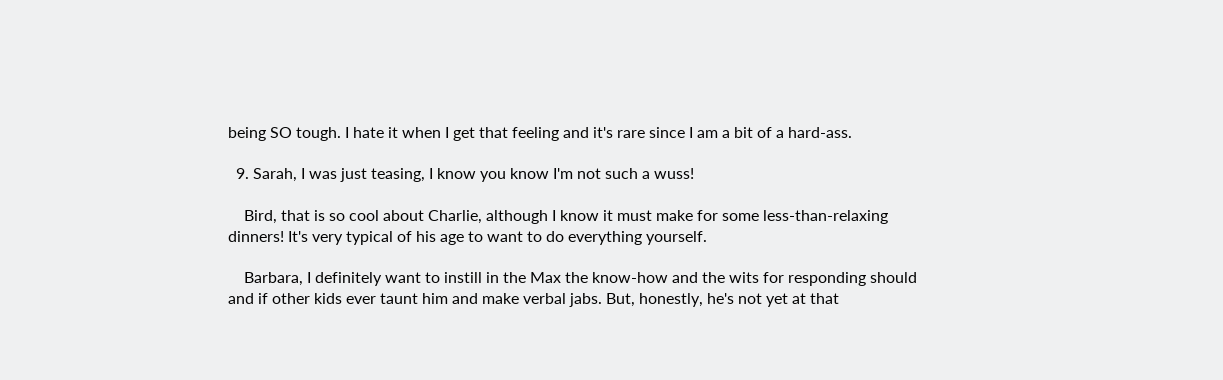being SO tough. I hate it when I get that feeling and it's rare since I am a bit of a hard-ass.

  9. Sarah, I was just teasing, I know you know I'm not such a wuss!

    Bird, that is so cool about Charlie, although I know it must make for some less-than-relaxing dinners! It's very typical of his age to want to do everything yourself.

    Barbara, I definitely want to instill in the Max the know-how and the wits for responding should and if other kids ever taunt him and make verbal jabs. But, honestly, he's not yet at that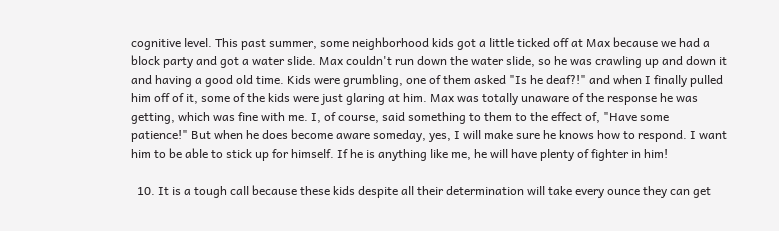cognitive level. This past summer, some neighborhood kids got a little ticked off at Max because we had a block party and got a water slide. Max couldn't run down the water slide, so he was crawling up and down it and having a good old time. Kids were grumbling, one of them asked "Is he deaf?!" and when I finally pulled him off of it, some of the kids were just glaring at him. Max was totally unaware of the response he was getting, which was fine with me. I, of course, said something to them to the effect of, "Have some patience!" But when he does become aware someday, yes, I will make sure he knows how to respond. I want him to be able to stick up for himself. If he is anything like me, he will have plenty of fighter in him!

  10. It is a tough call because these kids despite all their determination will take every ounce they can get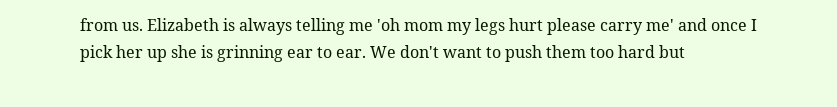from us. Elizabeth is always telling me 'oh mom my legs hurt please carry me' and once I pick her up she is grinning ear to ear. We don't want to push them too hard but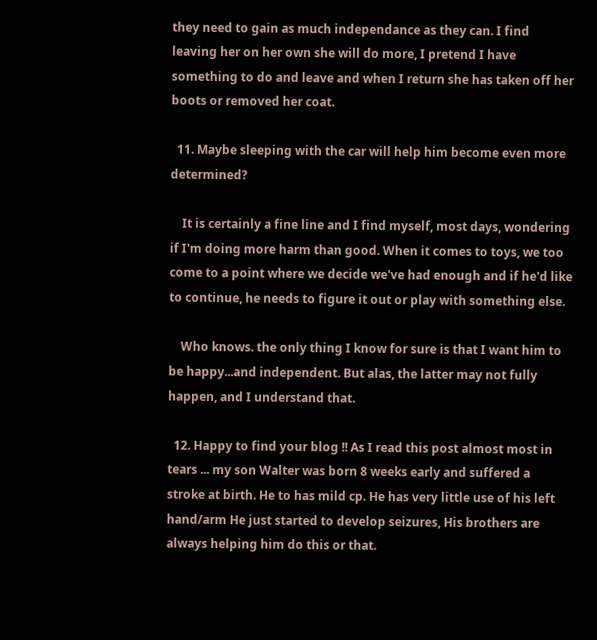they need to gain as much independance as they can. I find leaving her on her own she will do more, I pretend I have something to do and leave and when I return she has taken off her boots or removed her coat.

  11. Maybe sleeping with the car will help him become even more determined?

    It is certainly a fine line and I find myself, most days, wondering if I'm doing more harm than good. When it comes to toys, we too come to a point where we decide we've had enough and if he'd like to continue, he needs to figure it out or play with something else.

    Who knows. the only thing I know for sure is that I want him to be happy...and independent. But alas, the latter may not fully happen, and I understand that.

  12. Happy to find your blog !! As I read this post almost most in tears ... my son Walter was born 8 weeks early and suffered a stroke at birth. He to has mild cp. He has very little use of his left hand/arm He just started to develop seizures, His brothers are always helping him do this or that.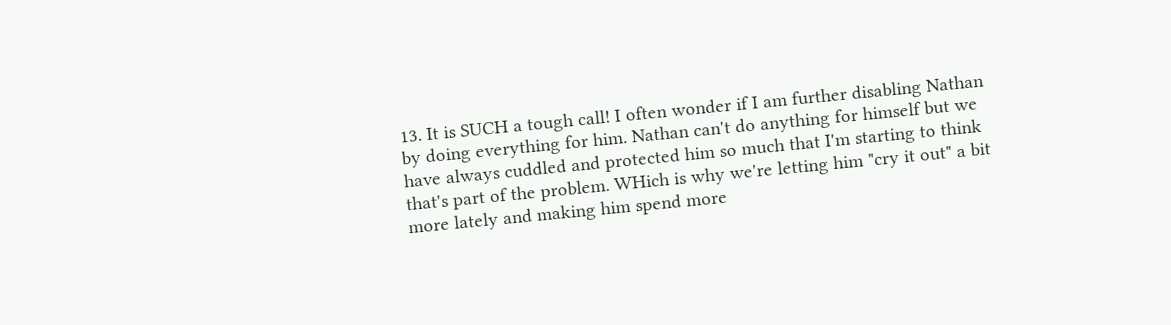13. It is SUCH a tough call! I often wonder if I am further disabling Nathan by doing everything for him. Nathan can't do anything for himself but we have always cuddled and protected him so much that I'm starting to think that's part of the problem. WHich is why we're letting him "cry it out" a bit more lately and making him spend more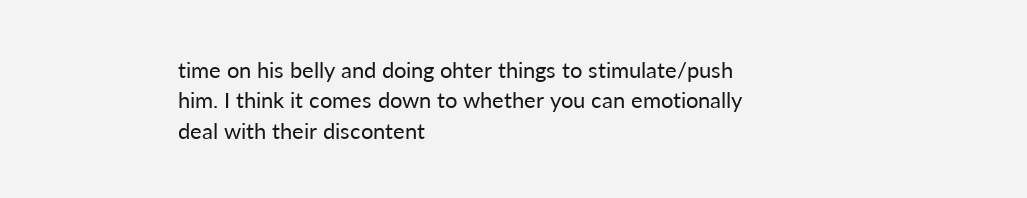time on his belly and doing ohter things to stimulate/push him. I think it comes down to whether you can emotionally deal with their discontent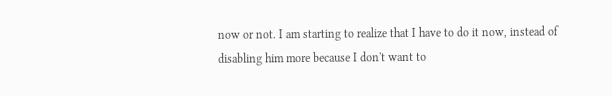now or not. I am starting to realize that I have to do it now, instead of disabling him more because I don't want to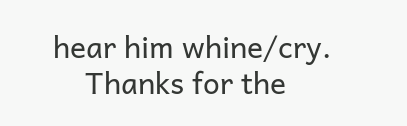hear him whine/cry.
    Thanks for the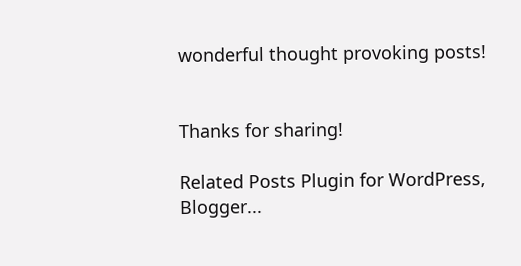wonderful thought provoking posts!


Thanks for sharing!

Related Posts Plugin for WordPress, Blogger...